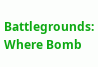Battlegrounds: Where Bomb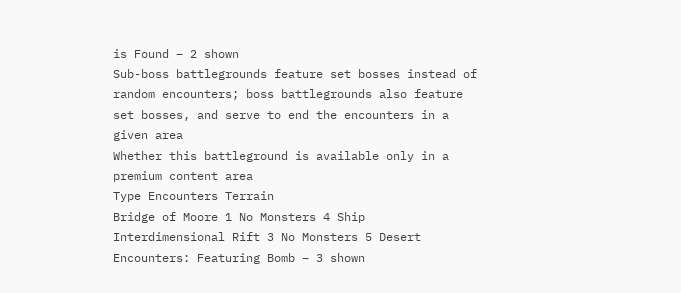is Found – 2 shown
Sub-boss battlegrounds feature set bosses instead of random encounters; boss battlegrounds also feature set bosses, and serve to end the encounters in a given area
Whether this battleground is available only in a premium content area
Type Encounters Terrain
Bridge of Moore 1 No Monsters 4 Ship
Interdimensional Rift 3 No Monsters 5 Desert
Encounters: Featuring Bomb – 3 shown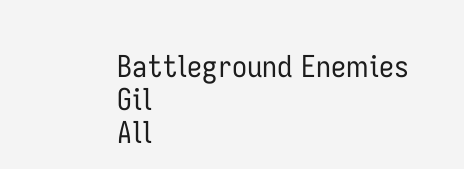Battleground Enemies Gil
All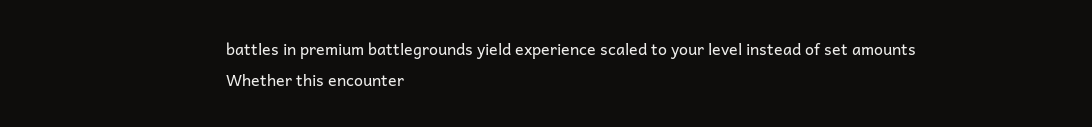battles in premium battlegrounds yield experience scaled to your level instead of set amounts
Whether this encounter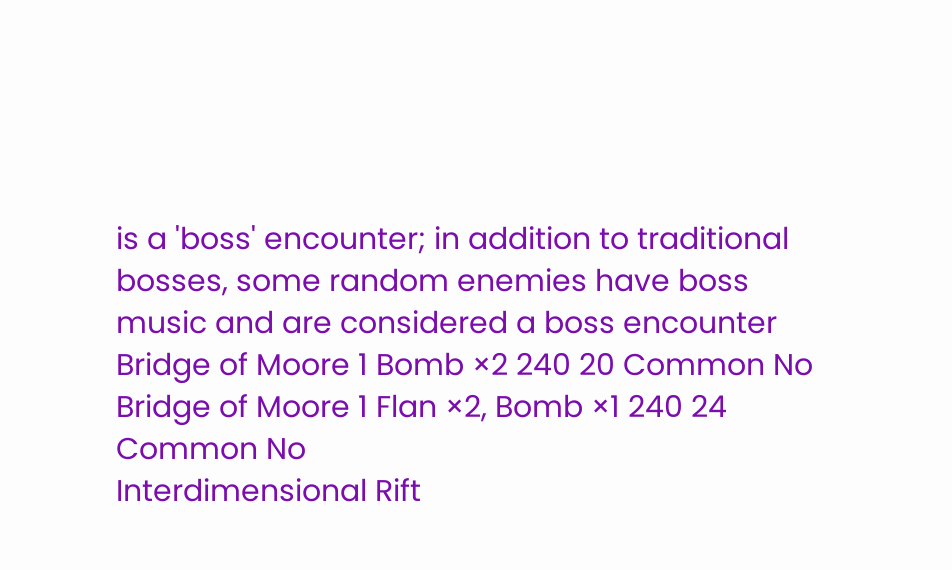is a 'boss' encounter; in addition to traditional bosses, some random enemies have boss music and are considered a boss encounter
Bridge of Moore 1 Bomb ×2 240 20 Common No
Bridge of Moore 1 Flan ×2, Bomb ×1 240 24 Common No
Interdimensional Rift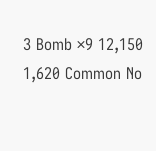3 Bomb ×9 12,150 1,620 Common No